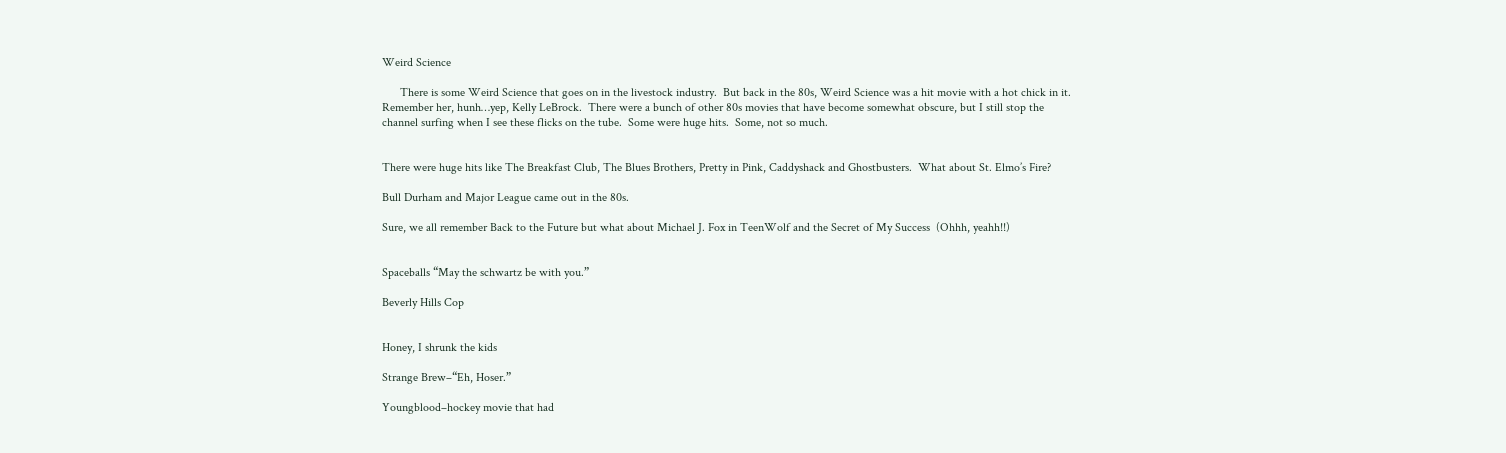Weird Science

      There is some Weird Science that goes on in the livestock industry.  But back in the 80s, Weird Science was a hit movie with a hot chick in it.  Remember her, hunh…yep, Kelly LeBrock.  There were a bunch of other 80s movies that have become somewhat obscure, but I still stop the channel surfing when I see these flicks on the tube.  Some were huge hits.  Some, not so much.


There were huge hits like The Breakfast Club, The Blues Brothers, Pretty in Pink, Caddyshack and Ghostbusters.  What about St. Elmo’s Fire?

Bull Durham and Major League came out in the 80s.

Sure, we all remember Back to the Future but what about Michael J. Fox in TeenWolf and the Secret of My Success  (Ohhh, yeahh!!)


Spaceballs “May the schwartz be with you.”

Beverly Hills Cop


Honey, I shrunk the kids

Strange Brew–“Eh, Hoser.”

Youngblood–hockey movie that had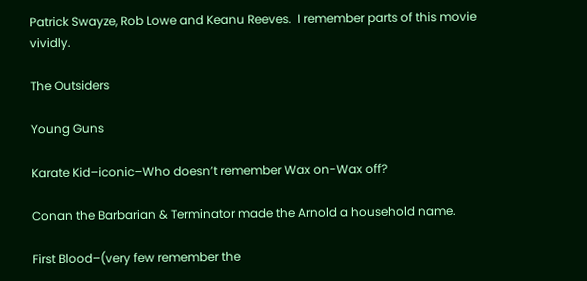Patrick Swayze, Rob Lowe and Keanu Reeves.  I remember parts of this movie vividly.

The Outsiders

Young Guns

Karate Kid–iconic–Who doesn’t remember Wax on-Wax off?

Conan the Barbarian & Terminator made the Arnold a household name.

First Blood–(very few remember the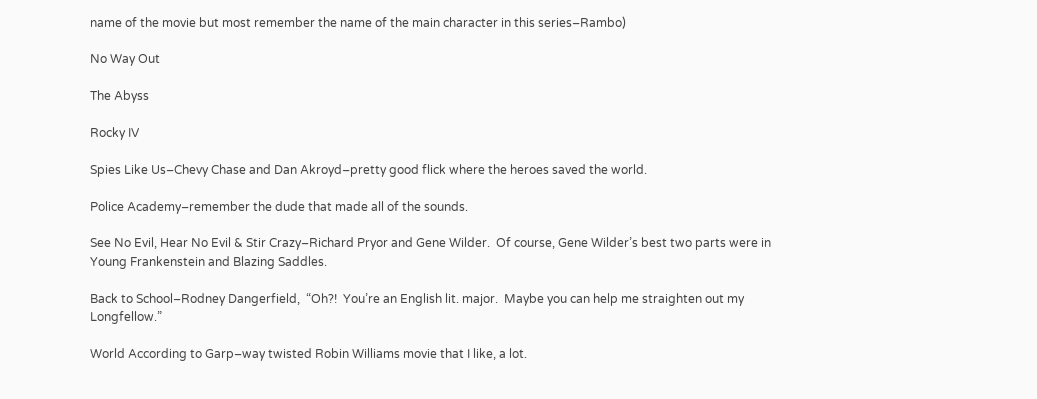name of the movie but most remember the name of the main character in this series–Rambo)

No Way Out

The Abyss

Rocky IV

Spies Like Us–Chevy Chase and Dan Akroyd–pretty good flick where the heroes saved the world.

Police Academy–remember the dude that made all of the sounds.

See No Evil, Hear No Evil & Stir Crazy–Richard Pryor and Gene Wilder.  Of course, Gene Wilder’s best two parts were in Young Frankenstein and Blazing Saddles.

Back to School–Rodney Dangerfield,  “Oh?!  You’re an English lit. major.  Maybe you can help me straighten out my Longfellow.”

World According to Garp–way twisted Robin Williams movie that I like, a lot.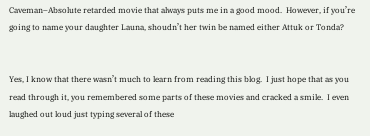Caveman–Absolute retarded movie that always puts me in a good mood.  However, if you’re going to name your daughter Launa, shoudn’t her twin be named either Attuk or Tonda?


Yes, I know that there wasn’t much to learn from reading this blog.  I just hope that as you read through it, you remembered some parts of these movies and cracked a smile.  I even laughed out loud just typing several of these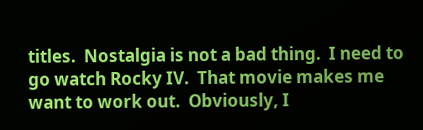titles.  Nostalgia is not a bad thing.  I need to go watch Rocky IV.  That movie makes me want to work out.  Obviously, I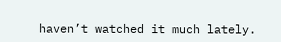haven’t watched it much lately.